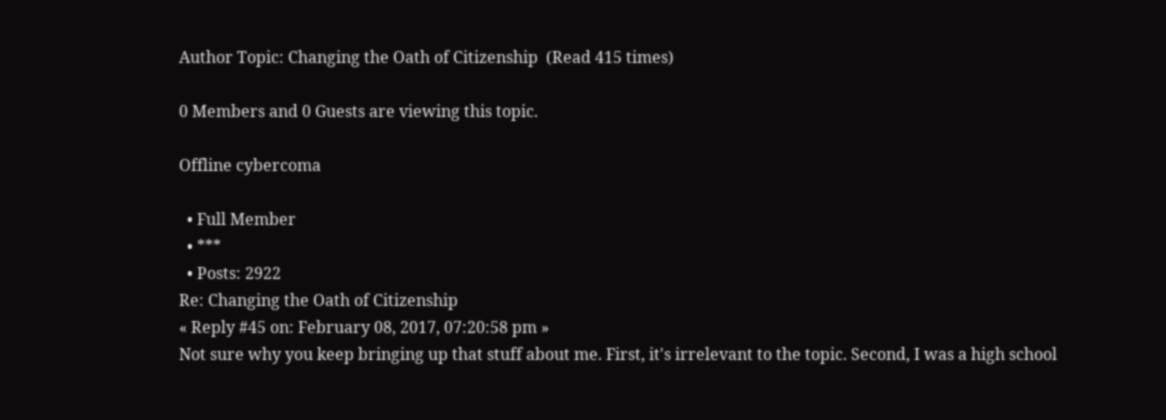Author Topic: Changing the Oath of Citizenship  (Read 415 times)

0 Members and 0 Guests are viewing this topic.

Offline cybercoma

  • Full Member
  • ***
  • Posts: 2922
Re: Changing the Oath of Citizenship
« Reply #45 on: February 08, 2017, 07:20:58 pm »
Not sure why you keep bringing up that stuff about me. First, it's irrelevant to the topic. Second, I was a high school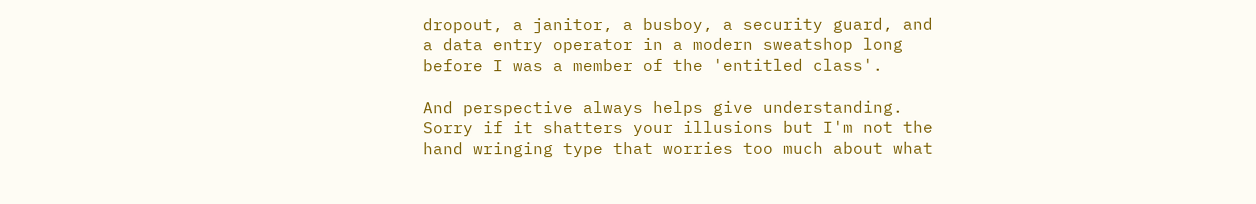dropout, a janitor, a busboy, a security guard, and a data entry operator in a modern sweatshop long before I was a member of the 'entitled class'.

And perspective always helps give understanding. Sorry if it shatters your illusions but I'm not the hand wringing type that worries too much about what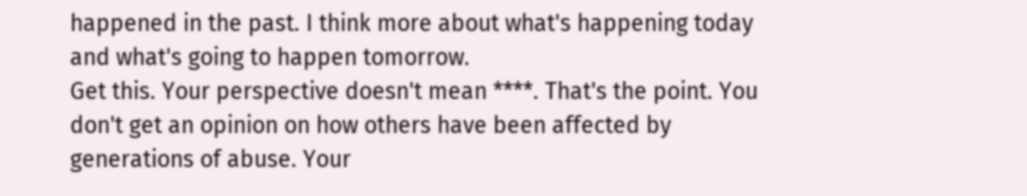happened in the past. I think more about what's happening today and what's going to happen tomorrow.
Get this. Your perspective doesn't mean ****. That's the point. You don't get an opinion on how others have been affected by generations of abuse. Your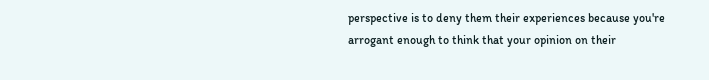perspective is to deny them their experiences because you're arrogant enough to think that your opinion on their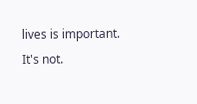lives is important. It's not.